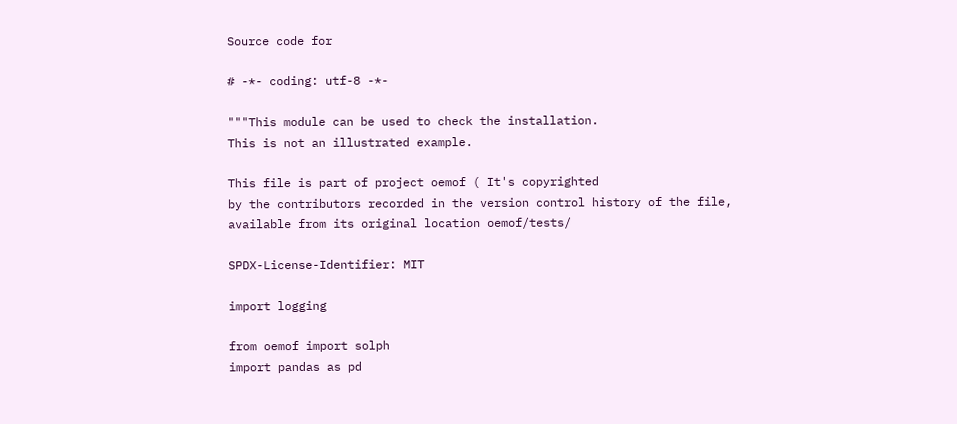Source code for

# -*- coding: utf-8 -*-

"""This module can be used to check the installation.
This is not an illustrated example.

This file is part of project oemof ( It's copyrighted
by the contributors recorded in the version control history of the file,
available from its original location oemof/tests/

SPDX-License-Identifier: MIT

import logging

from oemof import solph
import pandas as pd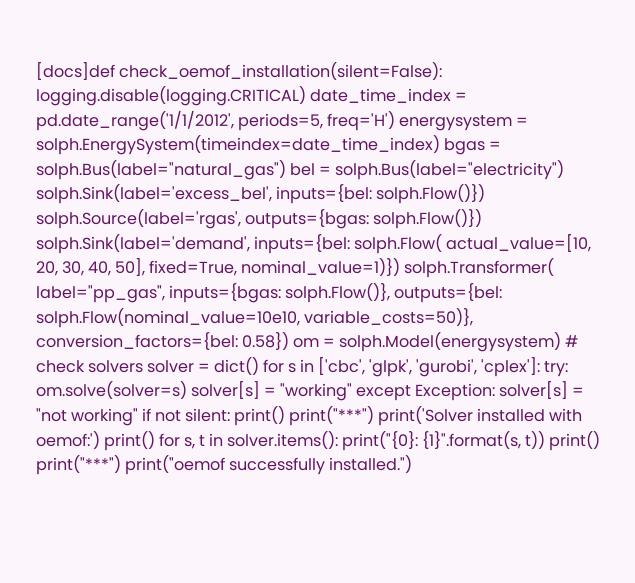[docs]def check_oemof_installation(silent=False): logging.disable(logging.CRITICAL) date_time_index = pd.date_range('1/1/2012', periods=5, freq='H') energysystem = solph.EnergySystem(timeindex=date_time_index) bgas = solph.Bus(label="natural_gas") bel = solph.Bus(label="electricity") solph.Sink(label='excess_bel', inputs={bel: solph.Flow()}) solph.Source(label='rgas', outputs={bgas: solph.Flow()}) solph.Sink(label='demand', inputs={bel: solph.Flow( actual_value=[10, 20, 30, 40, 50], fixed=True, nominal_value=1)}) solph.Transformer( label="pp_gas", inputs={bgas: solph.Flow()}, outputs={bel: solph.Flow(nominal_value=10e10, variable_costs=50)}, conversion_factors={bel: 0.58}) om = solph.Model(energysystem) # check solvers solver = dict() for s in ['cbc', 'glpk', 'gurobi', 'cplex']: try: om.solve(solver=s) solver[s] = "working" except Exception: solver[s] = "not working" if not silent: print() print("***") print('Solver installed with oemof:') print() for s, t in solver.items(): print("{0}: {1}".format(s, t)) print() print("***") print("oemof successfully installed.")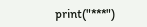print("***")